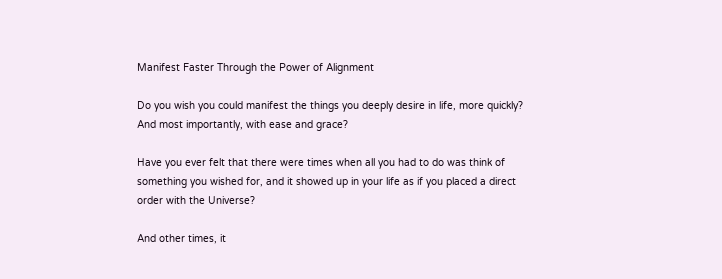Manifest Faster Through the Power of Alignment

Do you wish you could manifest the things you deeply desire in life, more quickly? And most importantly, with ease and grace?

Have you ever felt that there were times when all you had to do was think of something you wished for, and it showed up in your life as if you placed a direct order with the Universe?

And other times, it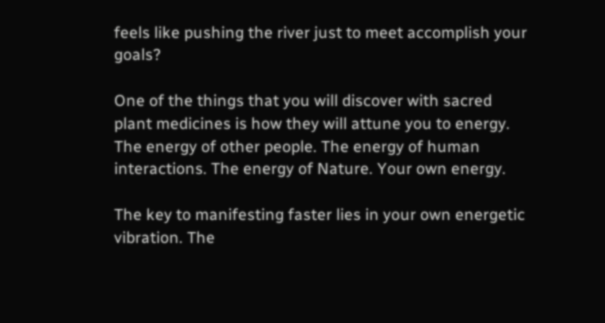feels like pushing the river just to meet accomplish your goals?

One of the things that you will discover with sacred plant medicines is how they will attune you to energy. The energy of other people. The energy of human interactions. The energy of Nature. Your own energy.

The key to manifesting faster lies in your own energetic vibration. The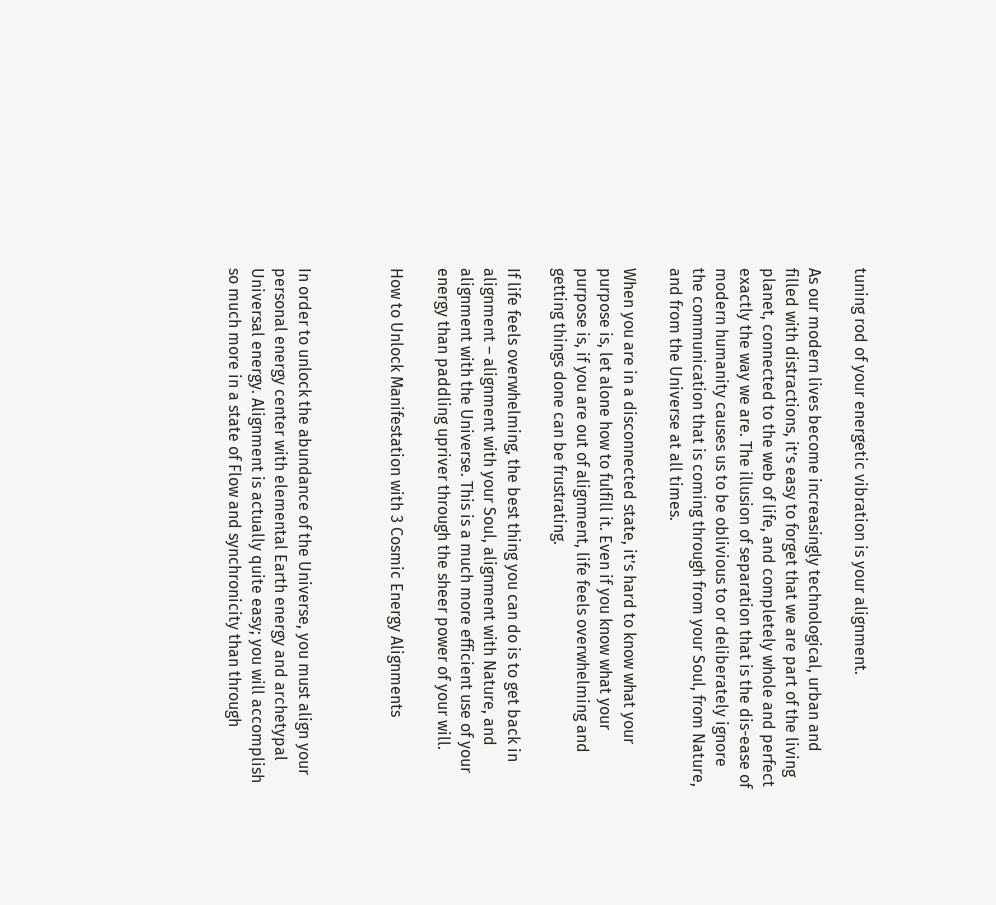tuning rod of your energetic vibration is your alignment.

As our modern lives become increasingly technological, urban and filled with distractions, it’s easy to forget that we are part of the living planet, connected to the web of life, and completely whole and perfect exactly the way we are. The illusion of separation that is the dis-ease of modern humanity causes us to be oblivious to or deliberately ignore the communication that is coming through from your Soul, from Nature, and from the Universe at all times.

When you are in a disconnected state, it’s hard to know what your purpose is, let alone how to fulfill it. Even if you know what your purpose is, if you are out of alignment, life feels overwhelming and getting things done can be frustrating.

If life feels overwhelming, the best thing you can do is to get back in alignment – alignment with your Soul, alignment with Nature, and alignment with the Universe. This is a much more efficient use of your energy than paddling upriver through the sheer power of your will.

How to Unlock Manifestation with 3 Cosmic Energy Alignments



In order to unlock the abundance of the Universe, you must align your personal energy center with elemental Earth energy and archetypal Universal energy. Alignment is actually quite easy; you will accomplish so much more in a state of Flow and synchronicity than through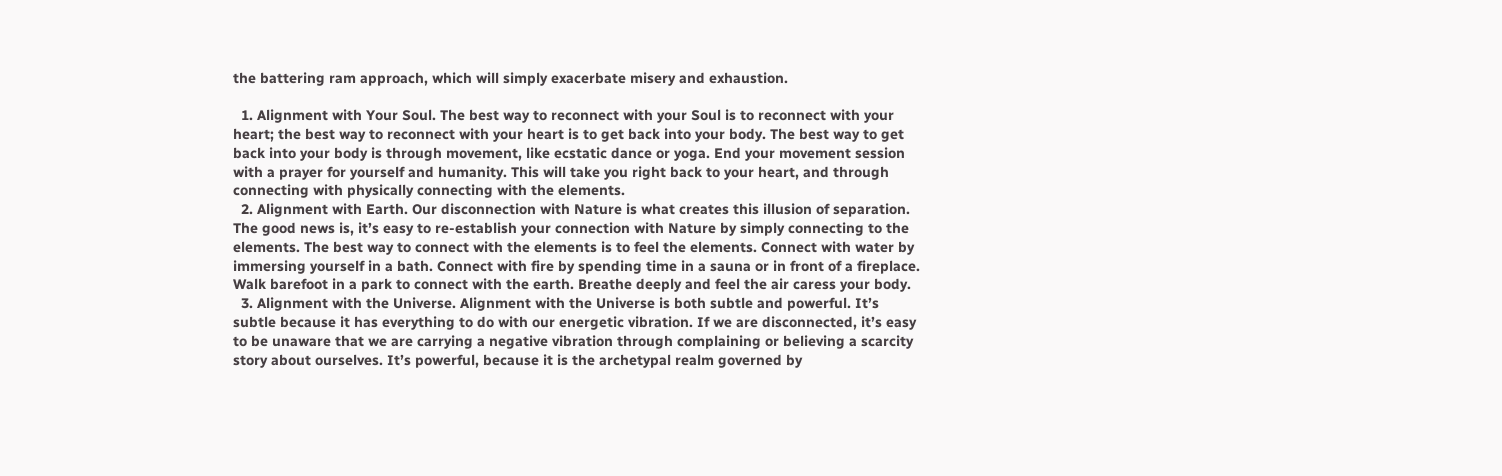the battering ram approach, which will simply exacerbate misery and exhaustion.

  1. Alignment with Your Soul. The best way to reconnect with your Soul is to reconnect with your heart; the best way to reconnect with your heart is to get back into your body. The best way to get back into your body is through movement, like ecstatic dance or yoga. End your movement session with a prayer for yourself and humanity. This will take you right back to your heart, and through connecting with physically connecting with the elements.
  2. Alignment with Earth. Our disconnection with Nature is what creates this illusion of separation. The good news is, it’s easy to re-establish your connection with Nature by simply connecting to the elements. The best way to connect with the elements is to feel the elements. Connect with water by immersing yourself in a bath. Connect with fire by spending time in a sauna or in front of a fireplace. Walk barefoot in a park to connect with the earth. Breathe deeply and feel the air caress your body.
  3. Alignment with the Universe. Alignment with the Universe is both subtle and powerful. It’s subtle because it has everything to do with our energetic vibration. If we are disconnected, it’s easy to be unaware that we are carrying a negative vibration through complaining or believing a scarcity story about ourselves. It’s powerful, because it is the archetypal realm governed by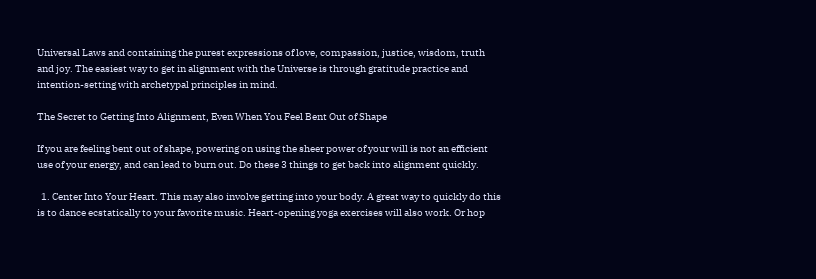Universal Laws and containing the purest expressions of love, compassion, justice, wisdom, truth and joy. The easiest way to get in alignment with the Universe is through gratitude practice and intention-setting with archetypal principles in mind.

The Secret to Getting Into Alignment, Even When You Feel Bent Out of Shape

If you are feeling bent out of shape, powering on using the sheer power of your will is not an efficient use of your energy, and can lead to burn out. Do these 3 things to get back into alignment quickly.

  1. Center Into Your Heart. This may also involve getting into your body. A great way to quickly do this is to dance ecstatically to your favorite music. Heart-opening yoga exercises will also work. Or hop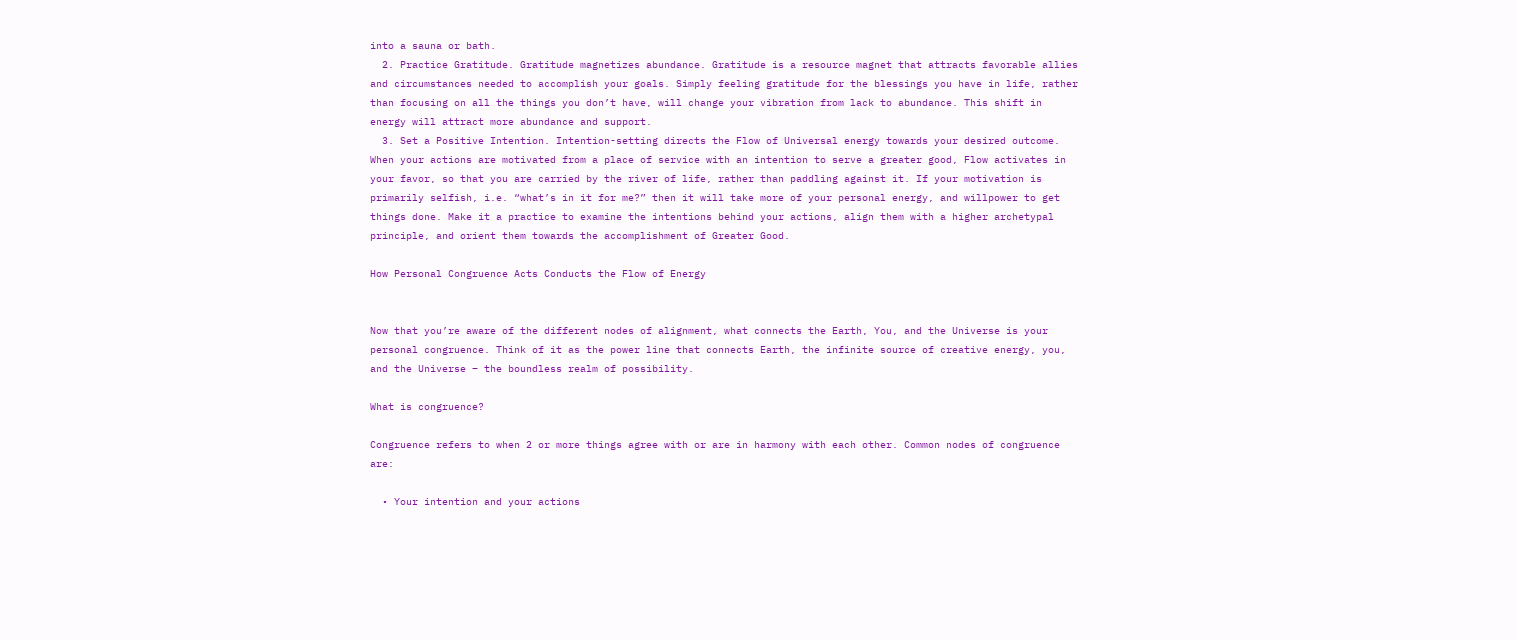into a sauna or bath.
  2. Practice Gratitude. Gratitude magnetizes abundance. Gratitude is a resource magnet that attracts favorable allies and circumstances needed to accomplish your goals. Simply feeling gratitude for the blessings you have in life, rather than focusing on all the things you don’t have, will change your vibration from lack to abundance. This shift in energy will attract more abundance and support.
  3. Set a Positive Intention. Intention-setting directs the Flow of Universal energy towards your desired outcome. When your actions are motivated from a place of service with an intention to serve a greater good, Flow activates in your favor, so that you are carried by the river of life, rather than paddling against it. If your motivation is primarily selfish, i.e. “what’s in it for me?” then it will take more of your personal energy, and willpower to get things done. Make it a practice to examine the intentions behind your actions, align them with a higher archetypal principle, and orient them towards the accomplishment of Greater Good.

How Personal Congruence Acts Conducts the Flow of Energy


Now that you’re aware of the different nodes of alignment, what connects the Earth, You, and the Universe is your personal congruence. Think of it as the power line that connects Earth, the infinite source of creative energy, you, and the Universe – the boundless realm of possibility.

What is congruence?

Congruence refers to when 2 or more things agree with or are in harmony with each other. Common nodes of congruence are:

  • Your intention and your actions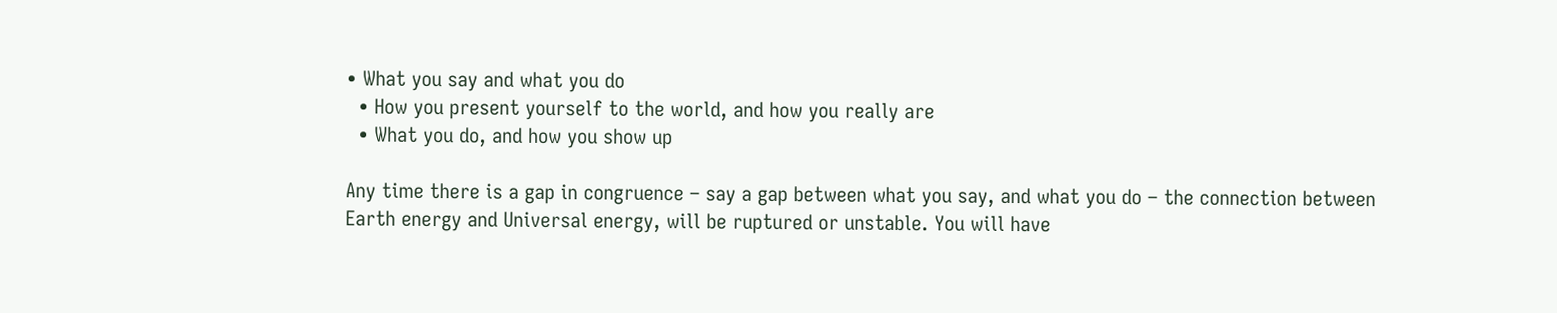• What you say and what you do
  • How you present yourself to the world, and how you really are
  • What you do, and how you show up

Any time there is a gap in congruence – say a gap between what you say, and what you do – the connection between Earth energy and Universal energy, will be ruptured or unstable. You will have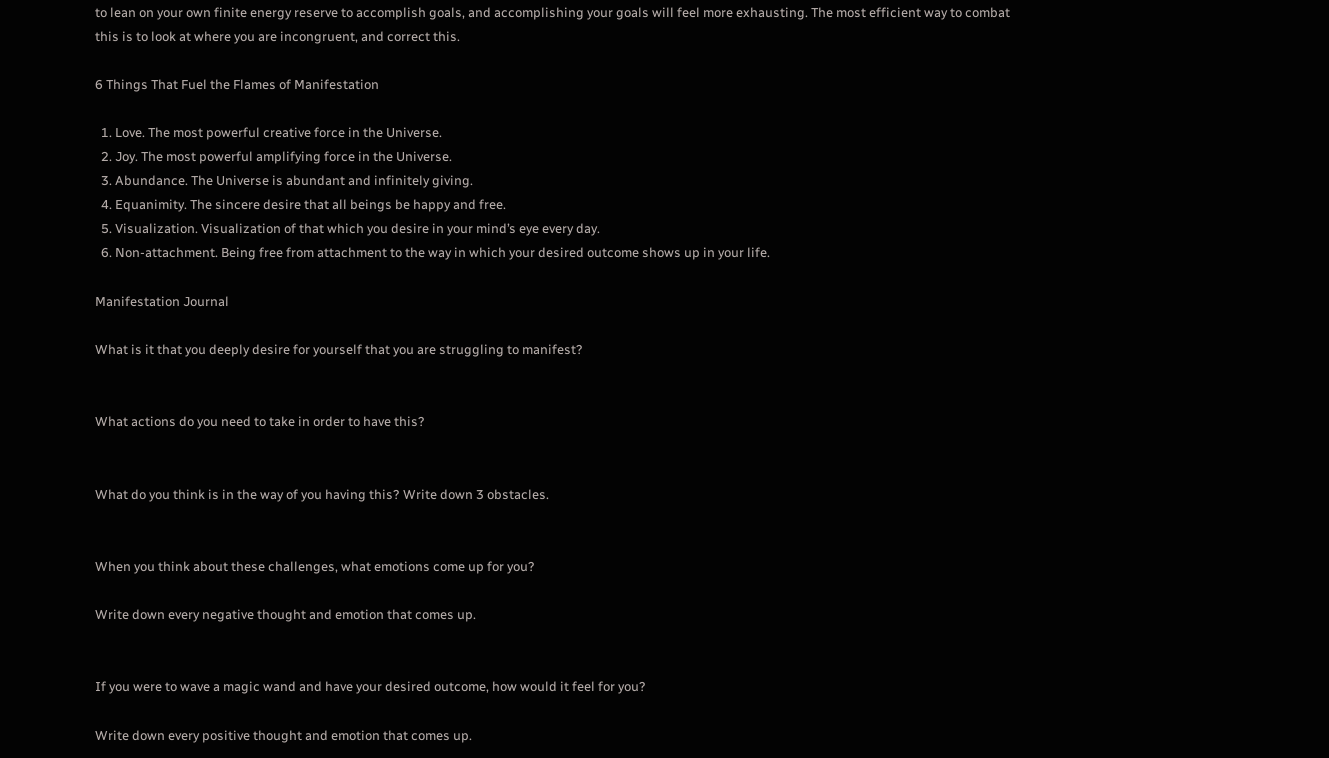to lean on your own finite energy reserve to accomplish goals, and accomplishing your goals will feel more exhausting. The most efficient way to combat this is to look at where you are incongruent, and correct this.

6 Things That Fuel the Flames of Manifestation

  1. Love. The most powerful creative force in the Universe.
  2. Joy. The most powerful amplifying force in the Universe.
  3. Abundance. The Universe is abundant and infinitely giving.
  4. Equanimity. The sincere desire that all beings be happy and free.
  5. Visualization. Visualization of that which you desire in your mind’s eye every day.
  6. Non-attachment. Being free from attachment to the way in which your desired outcome shows up in your life.

Manifestation Journal

What is it that you deeply desire for yourself that you are struggling to manifest?


What actions do you need to take in order to have this?


What do you think is in the way of you having this? Write down 3 obstacles.


When you think about these challenges, what emotions come up for you?

Write down every negative thought and emotion that comes up.


If you were to wave a magic wand and have your desired outcome, how would it feel for you?

Write down every positive thought and emotion that comes up.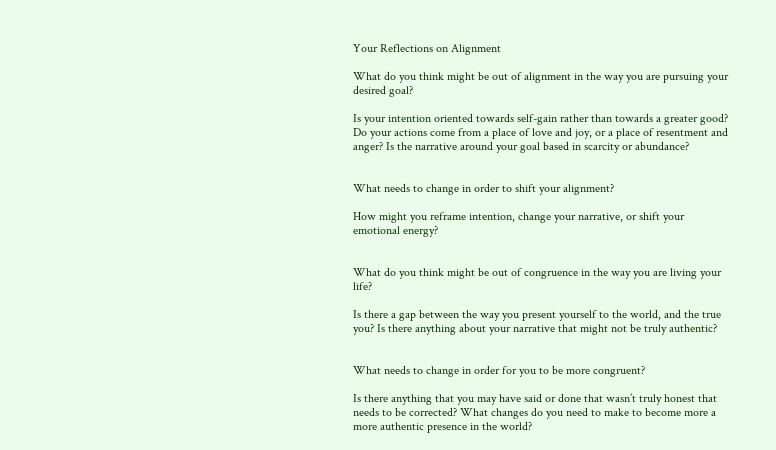Your Reflections on Alignment

What do you think might be out of alignment in the way you are pursuing your desired goal?

Is your intention oriented towards self-gain rather than towards a greater good? Do your actions come from a place of love and joy, or a place of resentment and anger? Is the narrative around your goal based in scarcity or abundance?


What needs to change in order to shift your alignment?

How might you reframe intention, change your narrative, or shift your emotional energy?


What do you think might be out of congruence in the way you are living your life?

Is there a gap between the way you present yourself to the world, and the true you? Is there anything about your narrative that might not be truly authentic?


What needs to change in order for you to be more congruent?

Is there anything that you may have said or done that wasn’t truly honest that needs to be corrected? What changes do you need to make to become more a more authentic presence in the world?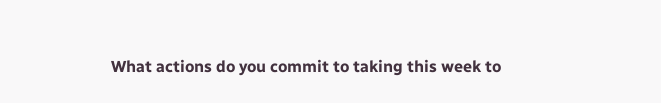What actions do you commit to taking this week to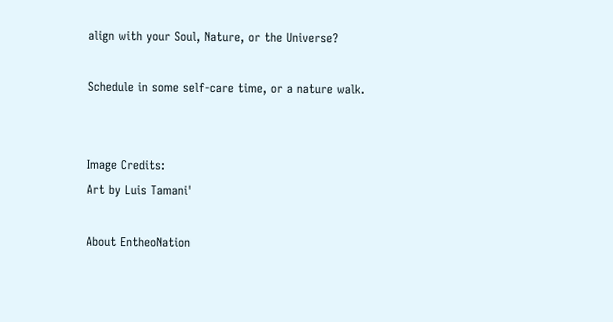align with your Soul, Nature, or the Universe?

Schedule in some self-care time, or a nature walk.


Image Credits:
Art by Luis Tamani'

About EntheoNation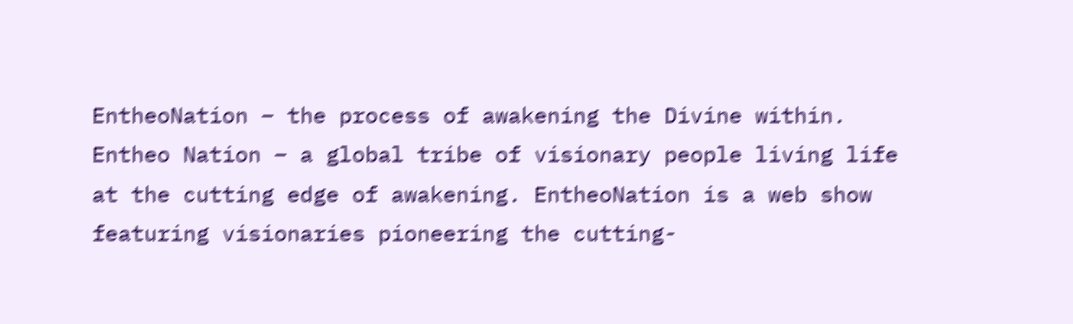EntheoNation – the process of awakening the Divine within. Entheo Nation – a global tribe of visionary people living life at the cutting edge of awakening. EntheoNation is a web show featuring visionaries pioneering the cutting-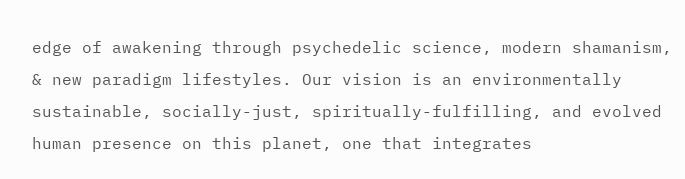edge of awakening through psychedelic science, modern shamanism, & new paradigm lifestyles. Our vision is an environmentally sustainable, socially-just, spiritually-fulfilling, and evolved human presence on this planet, one that integrates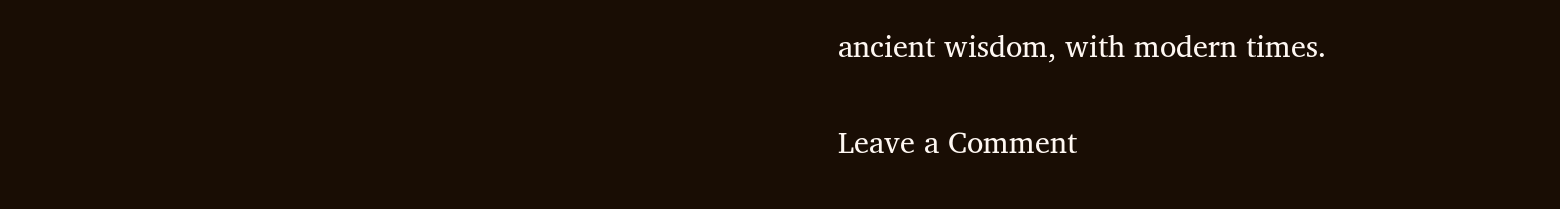ancient wisdom, with modern times.

Leave a Comment